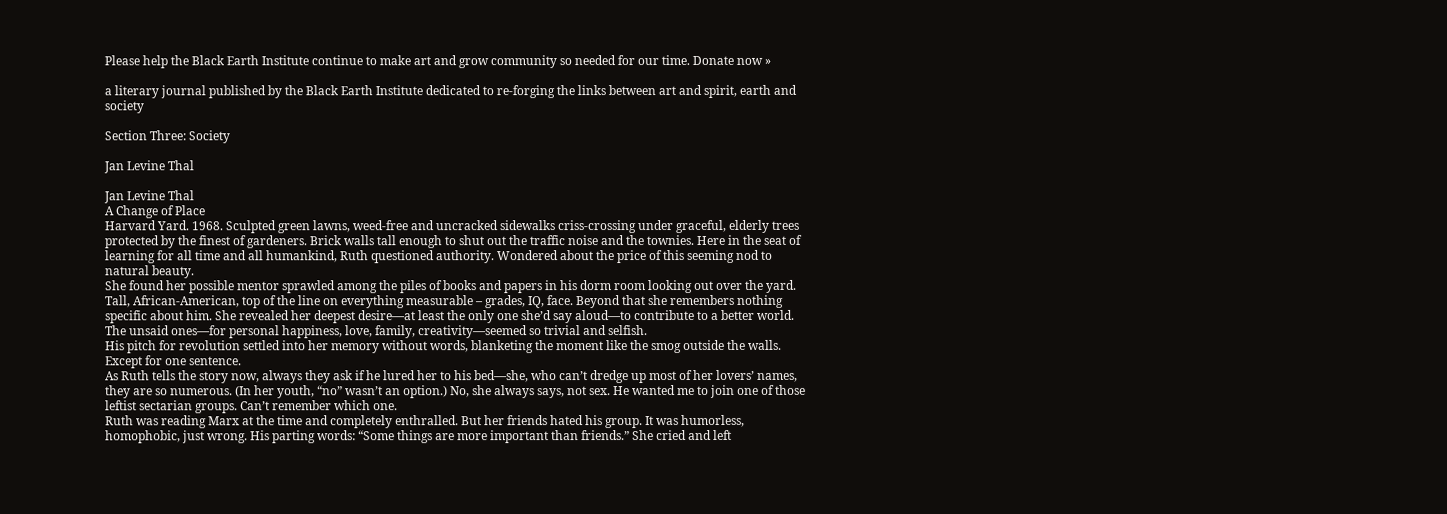Please help the Black Earth Institute continue to make art and grow community so needed for our time. Donate now »

a literary journal published by the Black Earth Institute dedicated to re-forging the links between art and spirit, earth and society

Section Three: Society

Jan Levine Thal

Jan Levine Thal
A Change of Place
Harvard Yard. 1968. Sculpted green lawns, weed-free and uncracked sidewalks criss-crossing under graceful, elderly trees protected by the finest of gardeners. Brick walls tall enough to shut out the traffic noise and the townies. Here in the seat of learning for all time and all humankind, Ruth questioned authority. Wondered about the price of this seeming nod to natural beauty.
She found her possible mentor sprawled among the piles of books and papers in his dorm room looking out over the yard. Tall, African-American, top of the line on everything measurable – grades, IQ, face. Beyond that she remembers nothing specific about him. She revealed her deepest desire—at least the only one she’d say aloud—to contribute to a better world. The unsaid ones—for personal happiness, love, family, creativity—seemed so trivial and selfish.
His pitch for revolution settled into her memory without words, blanketing the moment like the smog outside the walls. Except for one sentence.
As Ruth tells the story now, always they ask if he lured her to his bed—she, who can’t dredge up most of her lovers’ names, they are so numerous. (In her youth, “no” wasn’t an option.) No, she always says, not sex. He wanted me to join one of those leftist sectarian groups. Can’t remember which one.
Ruth was reading Marx at the time and completely enthralled. But her friends hated his group. It was humorless, homophobic, just wrong. His parting words: “Some things are more important than friends.” She cried and left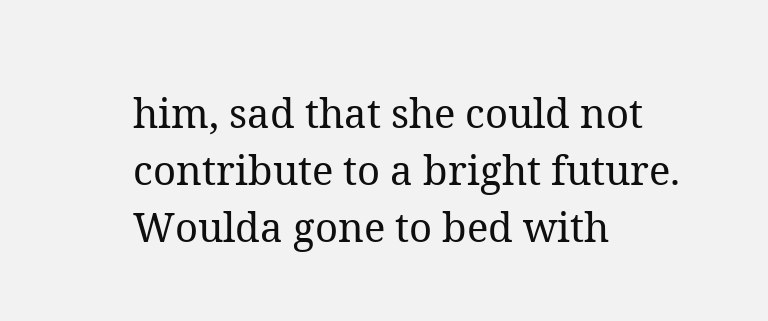him, sad that she could not contribute to a bright future.
Woulda gone to bed with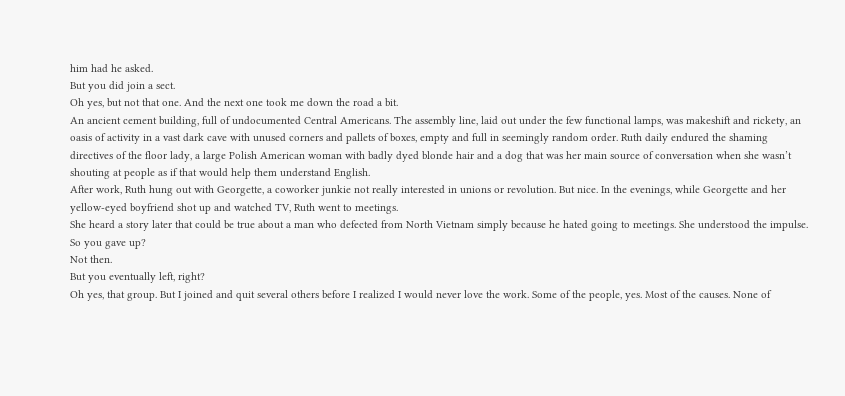him had he asked.
But you did join a sect.
Oh yes, but not that one. And the next one took me down the road a bit.
An ancient cement building, full of undocumented Central Americans. The assembly line, laid out under the few functional lamps, was makeshift and rickety, an oasis of activity in a vast dark cave with unused corners and pallets of boxes, empty and full in seemingly random order. Ruth daily endured the shaming directives of the floor lady, a large Polish American woman with badly dyed blonde hair and a dog that was her main source of conversation when she wasn’t shouting at people as if that would help them understand English.
After work, Ruth hung out with Georgette, a coworker junkie not really interested in unions or revolution. But nice. In the evenings, while Georgette and her yellow-eyed boyfriend shot up and watched TV, Ruth went to meetings.
She heard a story later that could be true about a man who defected from North Vietnam simply because he hated going to meetings. She understood the impulse.
So you gave up?
Not then.
But you eventually left, right?
Oh yes, that group. But I joined and quit several others before I realized I would never love the work. Some of the people, yes. Most of the causes. None of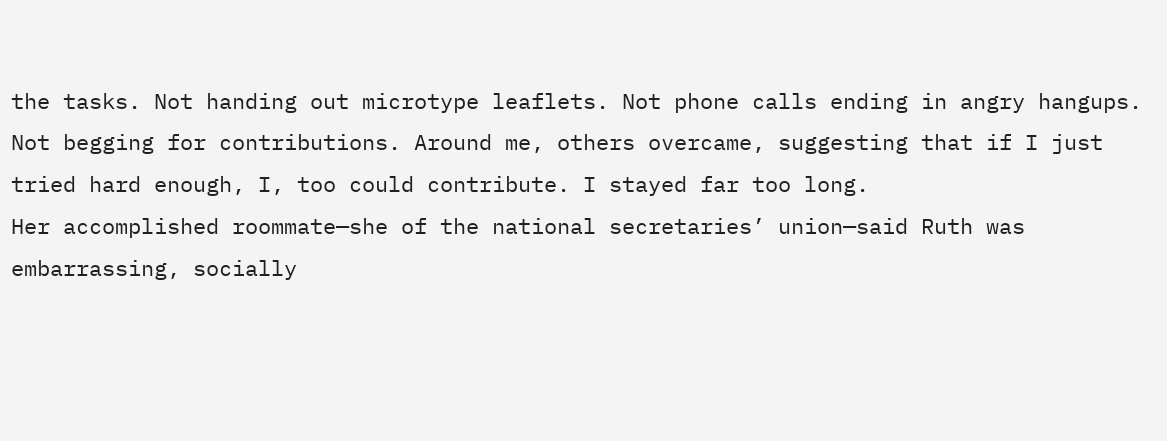the tasks. Not handing out microtype leaflets. Not phone calls ending in angry hangups. Not begging for contributions. Around me, others overcame, suggesting that if I just tried hard enough, I, too could contribute. I stayed far too long.
Her accomplished roommate—she of the national secretaries’ union—said Ruth was embarrassing, socially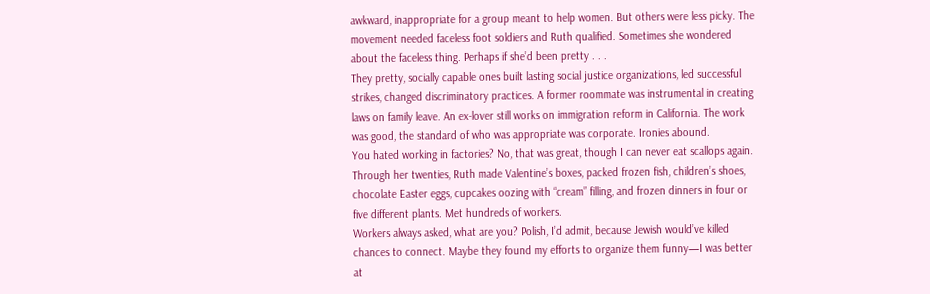awkward, inappropriate for a group meant to help women. But others were less picky. The movement needed faceless foot soldiers and Ruth qualified. Sometimes she wondered about the faceless thing. Perhaps if she’d been pretty . . .
They pretty, socially capable ones built lasting social justice organizations, led successful strikes, changed discriminatory practices. A former roommate was instrumental in creating laws on family leave. An ex-lover still works on immigration reform in California. The work was good, the standard of who was appropriate was corporate. Ironies abound.
You hated working in factories? No, that was great, though I can never eat scallops again.
Through her twenties, Ruth made Valentine’s boxes, packed frozen fish, children’s shoes, chocolate Easter eggs, cupcakes oozing with “cream” filling, and frozen dinners in four or five different plants. Met hundreds of workers.
Workers always asked, what are you? Polish, I’d admit, because Jewish would’ve killed chances to connect. Maybe they found my efforts to organize them funny—I was better at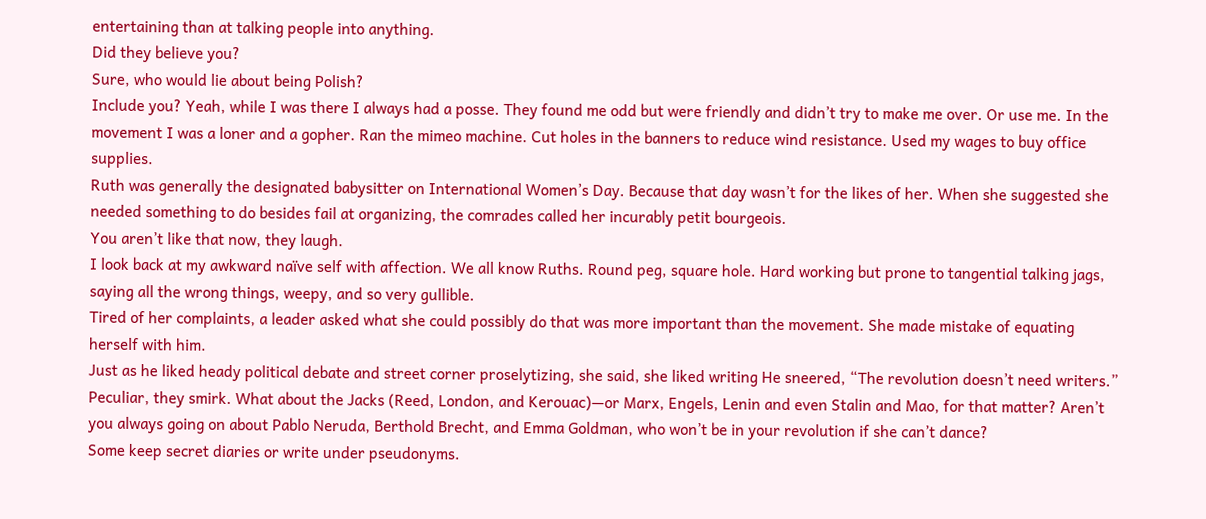entertaining than at talking people into anything.
Did they believe you?
Sure, who would lie about being Polish?
Include you? Yeah, while I was there I always had a posse. They found me odd but were friendly and didn’t try to make me over. Or use me. In the movement I was a loner and a gopher. Ran the mimeo machine. Cut holes in the banners to reduce wind resistance. Used my wages to buy office supplies.
Ruth was generally the designated babysitter on International Women’s Day. Because that day wasn’t for the likes of her. When she suggested she needed something to do besides fail at organizing, the comrades called her incurably petit bourgeois.
You aren’t like that now, they laugh.
I look back at my awkward naïve self with affection. We all know Ruths. Round peg, square hole. Hard working but prone to tangential talking jags, saying all the wrong things, weepy, and so very gullible.
Tired of her complaints, a leader asked what she could possibly do that was more important than the movement. She made mistake of equating herself with him.
Just as he liked heady political debate and street corner proselytizing, she said, she liked writing He sneered, “The revolution doesn’t need writers.”
Peculiar, they smirk. What about the Jacks (Reed, London, and Kerouac)—or Marx, Engels, Lenin and even Stalin and Mao, for that matter? Aren’t you always going on about Pablo Neruda, Berthold Brecht, and Emma Goldman, who won’t be in your revolution if she can’t dance?
Some keep secret diaries or write under pseudonyms.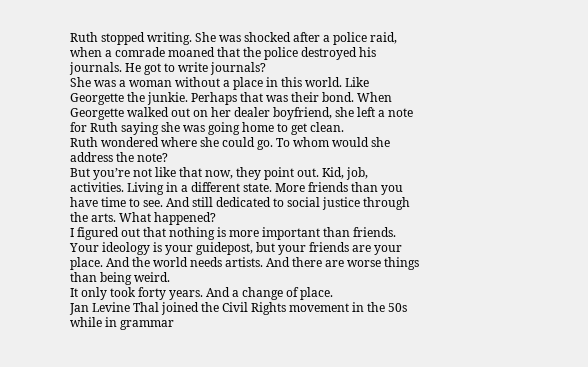Ruth stopped writing. She was shocked after a police raid, when a comrade moaned that the police destroyed his journals. He got to write journals?
She was a woman without a place in this world. Like Georgette the junkie. Perhaps that was their bond. When Georgette walked out on her dealer boyfriend, she left a note for Ruth saying she was going home to get clean.
Ruth wondered where she could go. To whom would she address the note?
But you’re not like that now, they point out. Kid, job, activities. Living in a different state. More friends than you have time to see. And still dedicated to social justice through the arts. What happened?
I figured out that nothing is more important than friends. Your ideology is your guidepost, but your friends are your place. And the world needs artists. And there are worse things than being weird.
It only took forty years. And a change of place.
Jan Levine Thal joined the Civil Rights movement in the 50s while in grammar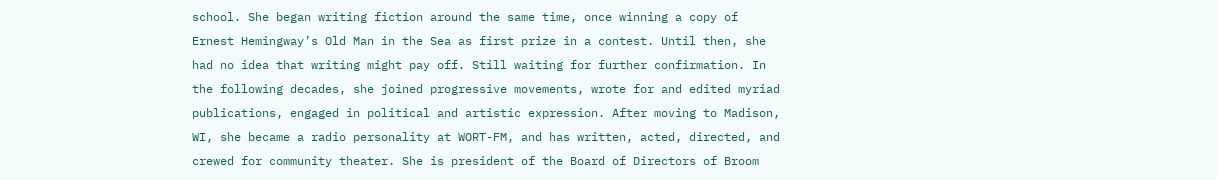school. She began writing fiction around the same time, once winning a copy of Ernest Hemingway’s Old Man in the Sea as first prize in a contest. Until then, she had no idea that writing might pay off. Still waiting for further confirmation. In the following decades, she joined progressive movements, wrote for and edited myriad publications, engaged in political and artistic expression. After moving to Madison, WI, she became a radio personality at WORT-FM, and has written, acted, directed, and crewed for community theater. She is president of the Board of Directors of Broom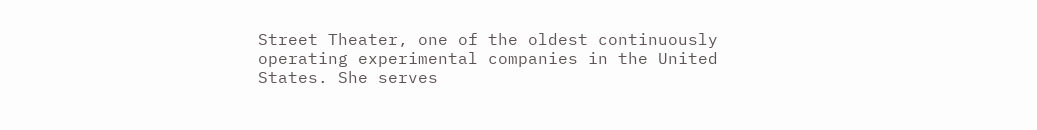Street Theater, one of the oldest continuously operating experimental companies in the United States. She serves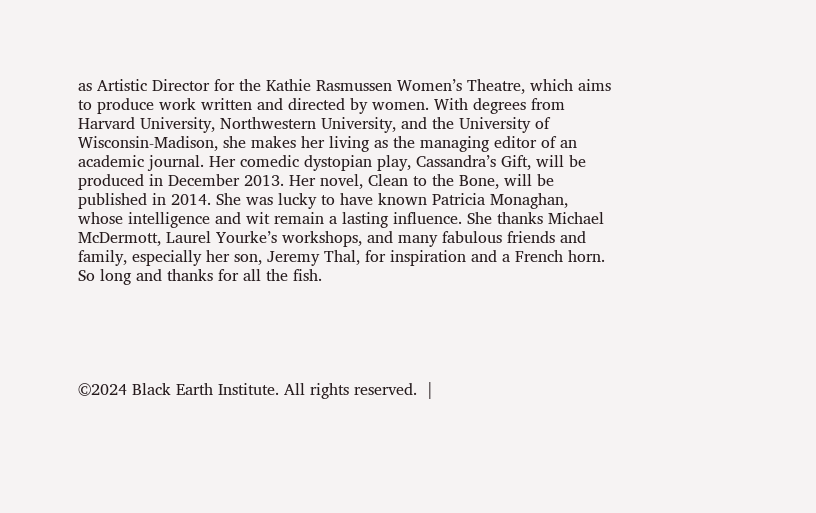as Artistic Director for the Kathie Rasmussen Women’s Theatre, which aims to produce work written and directed by women. With degrees from Harvard University, Northwestern University, and the University of Wisconsin-Madison, she makes her living as the managing editor of an academic journal. Her comedic dystopian play, Cassandra’s Gift, will be produced in December 2013. Her novel, Clean to the Bone, will be published in 2014. She was lucky to have known Patricia Monaghan, whose intelligence and wit remain a lasting influence. She thanks Michael McDermott, Laurel Yourke’s workshops, and many fabulous friends and family, especially her son, Jeremy Thal, for inspiration and a French horn. So long and thanks for all the fish.





©2024 Black Earth Institute. All rights reserved.  |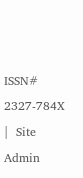ISSN# 2327-784X  |  Site Admin